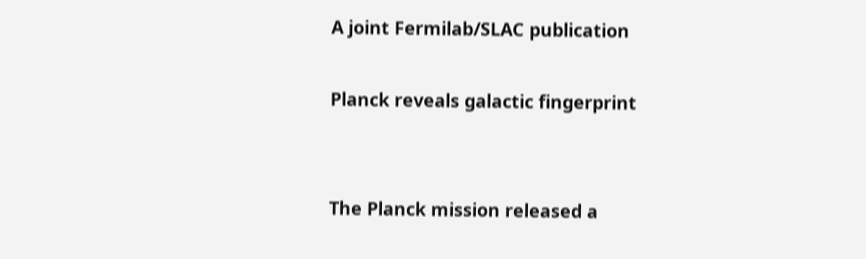A joint Fermilab/SLAC publication

Planck reveals galactic fingerprint


The Planck mission released a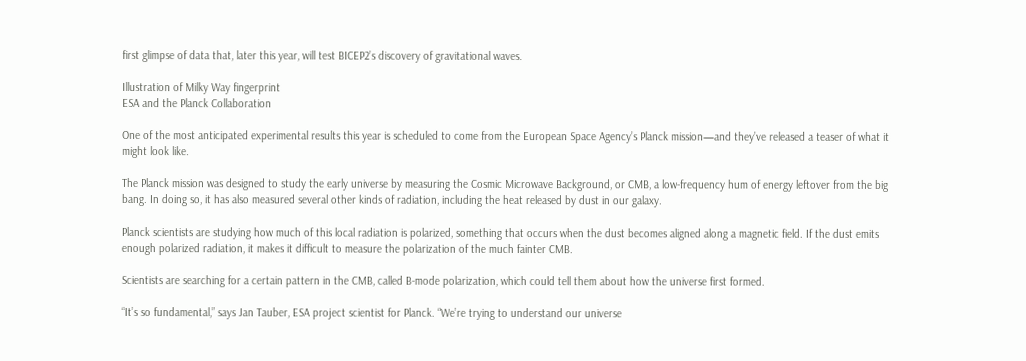first glimpse of data that, later this year, will test BICEP2’s discovery of gravitational waves.

Illustration of Milky Way fingerprint
ESA and the Planck Collaboration

One of the most anticipated experimental results this year is scheduled to come from the European Space Agency’s Planck mission—and they’ve released a teaser of what it might look like.

The Planck mission was designed to study the early universe by measuring the Cosmic Microwave Background, or CMB, a low-frequency hum of energy leftover from the big bang. In doing so, it has also measured several other kinds of radiation, including the heat released by dust in our galaxy.

Planck scientists are studying how much of this local radiation is polarized, something that occurs when the dust becomes aligned along a magnetic field. If the dust emits enough polarized radiation, it makes it difficult to measure the polarization of the much fainter CMB.

Scientists are searching for a certain pattern in the CMB, called B-mode polarization, which could tell them about how the universe first formed.

“It’s so fundamental,” says Jan Tauber, ESA project scientist for Planck. “We’re trying to understand our universe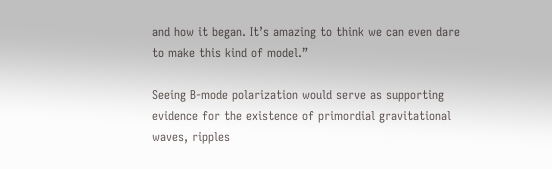and how it began. It’s amazing to think we can even dare to make this kind of model.”

Seeing B-mode polarization would serve as supporting evidence for the existence of primordial gravitational waves, ripples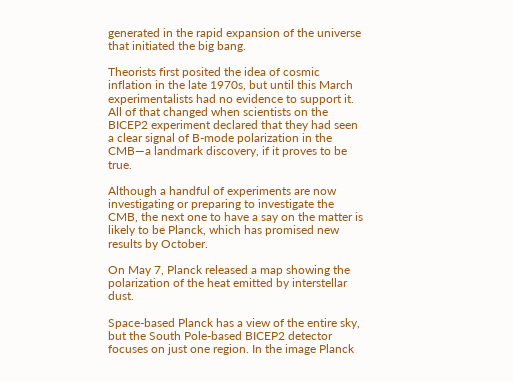generated in the rapid expansion of the universe that initiated the big bang.

Theorists first posited the idea of cosmic inflation in the late 1970s, but until this March experimentalists had no evidence to support it. All of that changed when scientists on the BICEP2 experiment declared that they had seen a clear signal of B-mode polarization in the CMB—a landmark discovery, if it proves to be true.

Although a handful of experiments are now investigating or preparing to investigate the CMB, the next one to have a say on the matter is likely to be Planck, which has promised new results by October.

On May 7, Planck released a map showing the polarization of the heat emitted by interstellar dust.

Space-based Planck has a view of the entire sky, but the South Pole-based BICEP2 detector focuses on just one region. In the image Planck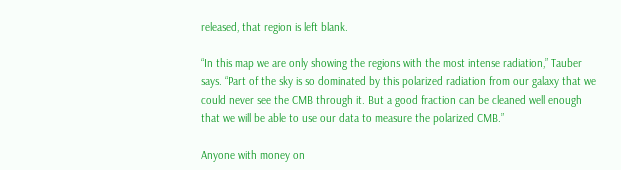released, that region is left blank.

“In this map we are only showing the regions with the most intense radiation,” Tauber says. “Part of the sky is so dominated by this polarized radiation from our galaxy that we could never see the CMB through it. But a good fraction can be cleaned well enough that we will be able to use our data to measure the polarized CMB.”

Anyone with money on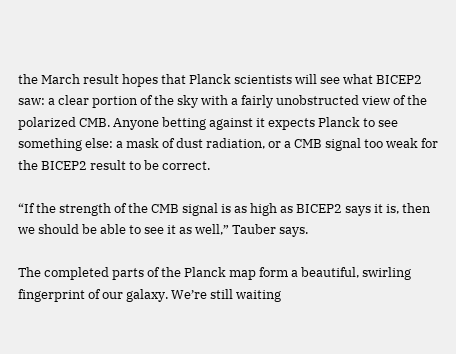the March result hopes that Planck scientists will see what BICEP2 saw: a clear portion of the sky with a fairly unobstructed view of the polarized CMB. Anyone betting against it expects Planck to see something else: a mask of dust radiation, or a CMB signal too weak for the BICEP2 result to be correct.

“If the strength of the CMB signal is as high as BICEP2 says it is, then we should be able to see it as well,” Tauber says.

The completed parts of the Planck map form a beautiful, swirling fingerprint of our galaxy. We’re still waiting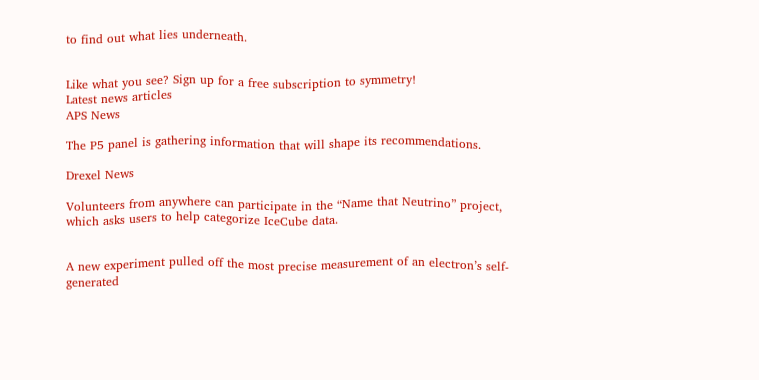to find out what lies underneath.


Like what you see? Sign up for a free subscription to symmetry!
Latest news articles
APS News

The P5 panel is gathering information that will shape its recommendations.

Drexel News

Volunteers from anywhere can participate in the “Name that Neutrino” project, which asks users to help categorize IceCube data.


A new experiment pulled off the most precise measurement of an electron’s self-generated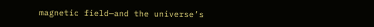magnetic field—and the universe’s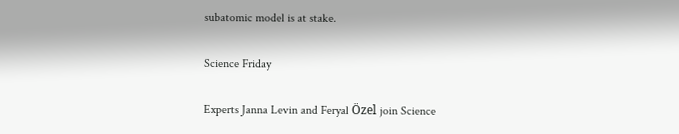subatomic model is at stake.

Science Friday

Experts Janna Levin and Feryal Özel join Science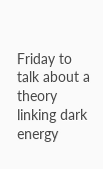Friday to talk about a theory linking dark energy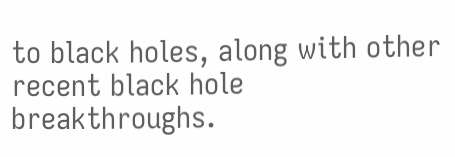to black holes, along with other recent black hole breakthroughs.